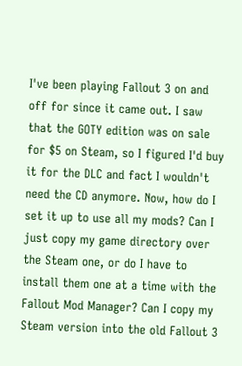I've been playing Fallout 3 on and off for since it came out. I saw that the GOTY edition was on sale for $5 on Steam, so I figured I'd buy it for the DLC and fact I wouldn't need the CD anymore. Now, how do I set it up to use all my mods? Can I just copy my game directory over the Steam one, or do I have to install them one at a time with the Fallout Mod Manager? Can I copy my Steam version into the old Fallout 3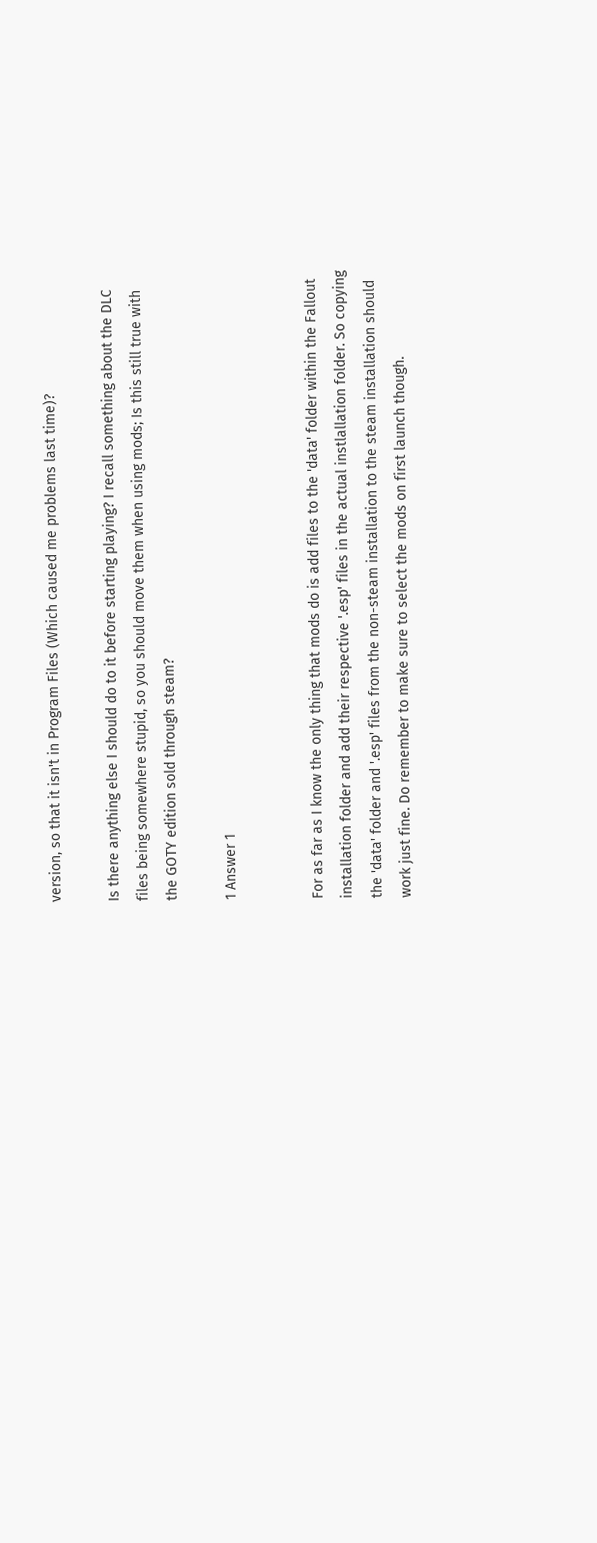version, so that it isn't in Program Files (Which caused me problems last time)?

Is there anything else I should do to it before starting playing? I recall something about the DLC files being somewhere stupid, so you should move them when using mods; Is this still true with the GOTY edition sold through steam?

1 Answer 1


For as far as I know the only thing that mods do is add files to the 'data' folder within the Fallout installation folder and add their respective '.esp' files in the actual instlallation folder. So copying the 'data' folder and '.esp' files from the non-steam installation to the steam installation should work just fine. Do remember to make sure to select the mods on first launch though.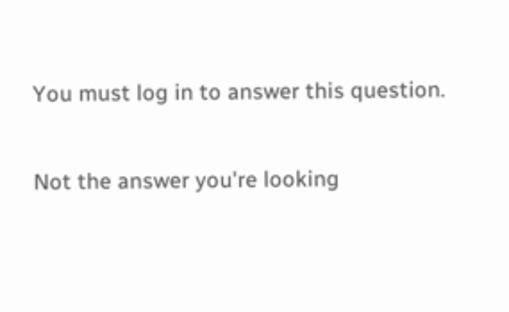You must log in to answer this question.

Not the answer you're looking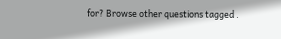for? Browse other questions tagged .